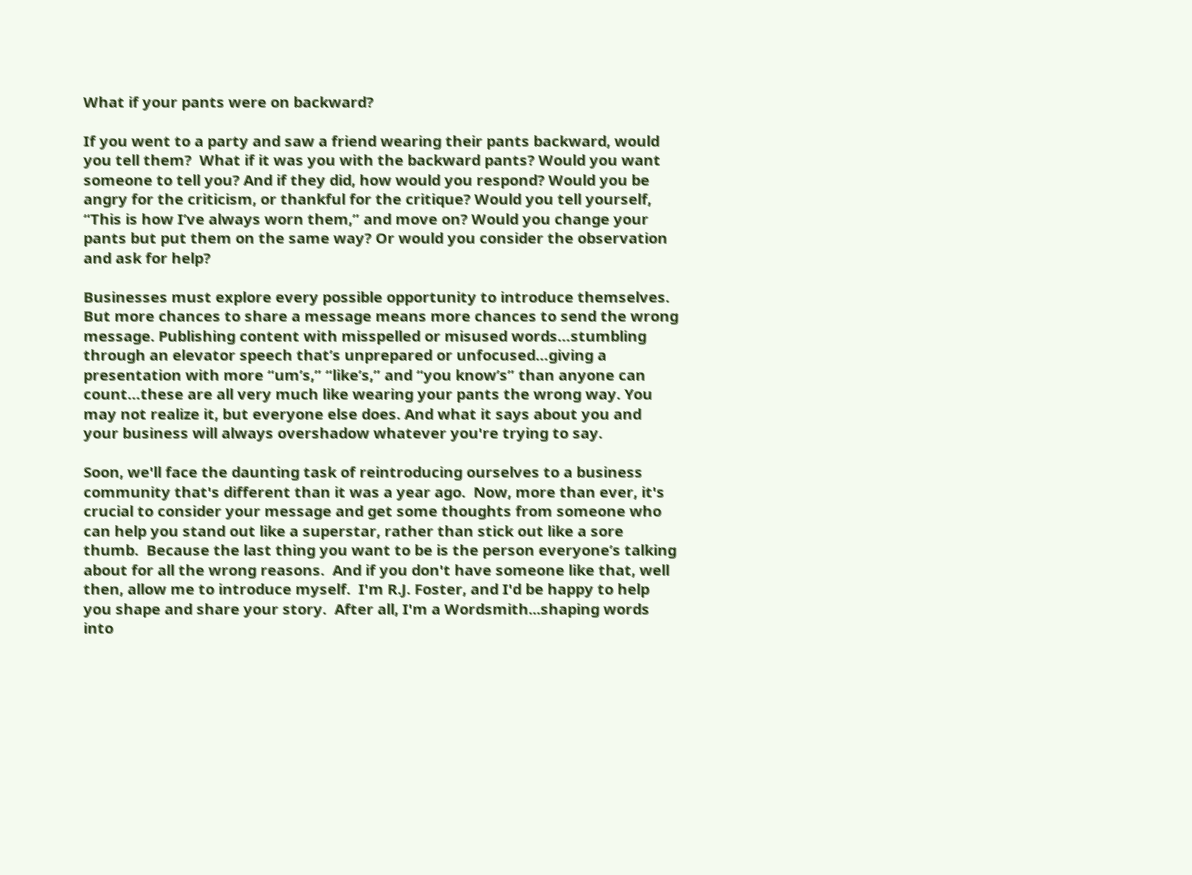What if your pants were on backward?

If you went to a party and saw a friend wearing their pants backward, would you tell them?  What if it was you with the backward pants? Would you want someone to tell you? And if they did, how would you respond? Would you be angry for the criticism, or thankful for the critique? Would you tell yourself, “This is how I’ve always worn them,” and move on? Would you change your pants but put them on the same way? Or would you consider the observation and ask for help?

Businesses must explore every possible opportunity to introduce themselves. But more chances to share a message means more chances to send the wrong message. Publishing content with misspelled or misused words…stumbling through an elevator speech that’s unprepared or unfocused…giving a presentation with more “um’s,” “like’s,” and “you know’s” than anyone can count…these are all very much like wearing your pants the wrong way. You may not realize it, but everyone else does. And what it says about you and your business will always overshadow whatever you're trying to say.

Soon, we'll face the daunting task of reintroducing ourselves to a business community that's different than it was a year ago.  Now, more than ever, it's crucial to consider your message and get some thoughts from someone who can help you stand out like a superstar, rather than stick out like a sore thumb.  Because the last thing you want to be is the person everyone’s talking about for all the wrong reasons.  And if you don't have someone like that, well then, allow me to introduce myself.  I'm R.J. Foster, and I'd be happy to help you shape and share your story.  After all, I'm a Wordsmith...shaping words into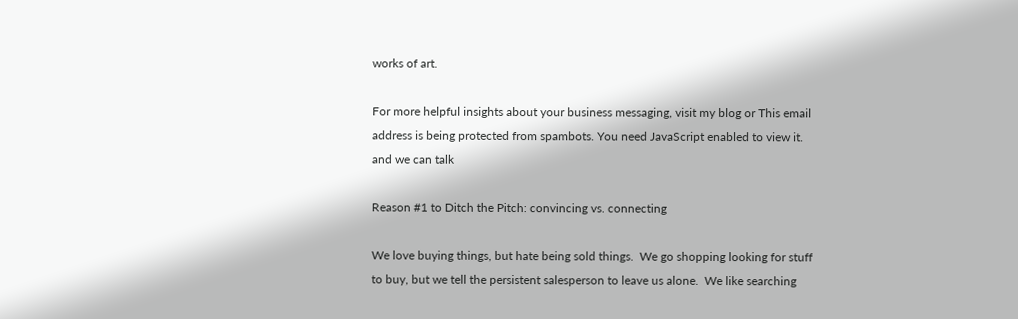works of art.

For more helpful insights about your business messaging, visit my blog or This email address is being protected from spambots. You need JavaScript enabled to view it. and we can talk

Reason #1 to Ditch the Pitch: convincing vs. connecting

We love buying things, but hate being sold things.  We go shopping looking for stuff to buy, but we tell the persistent salesperson to leave us alone.  We like searching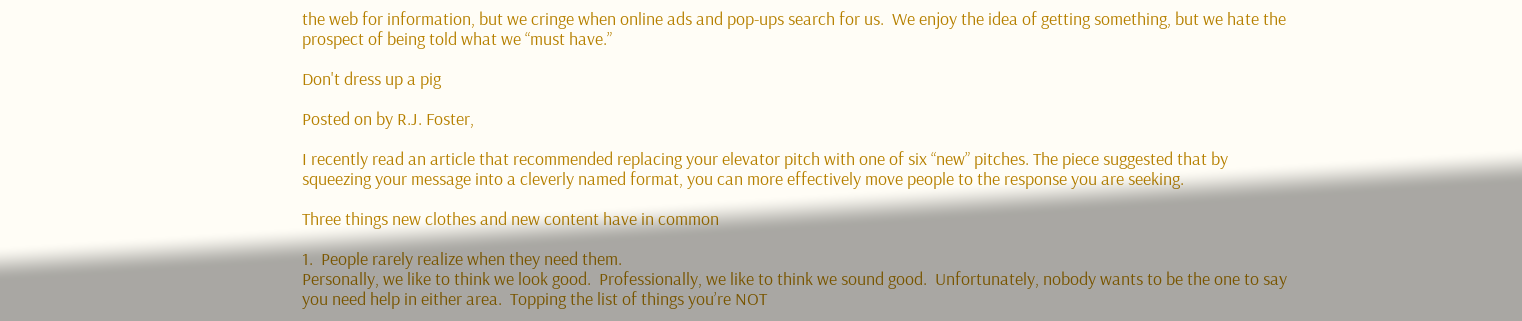the web for information, but we cringe when online ads and pop-ups search for us.  We enjoy the idea of getting something, but we hate the prospect of being told what we “must have.”

Don't dress up a pig

Posted on by R.J. Foster,

I recently read an article that recommended replacing your elevator pitch with one of six “new” pitches. The piece suggested that by squeezing your message into a cleverly named format, you can more effectively move people to the response you are seeking.

Three things new clothes and new content have in common

1.  People rarely realize when they need them.
Personally, we like to think we look good.  Professionally, we like to think we sound good.  Unfortunately, nobody wants to be the one to say you need help in either area.  Topping the list of things you’re NOT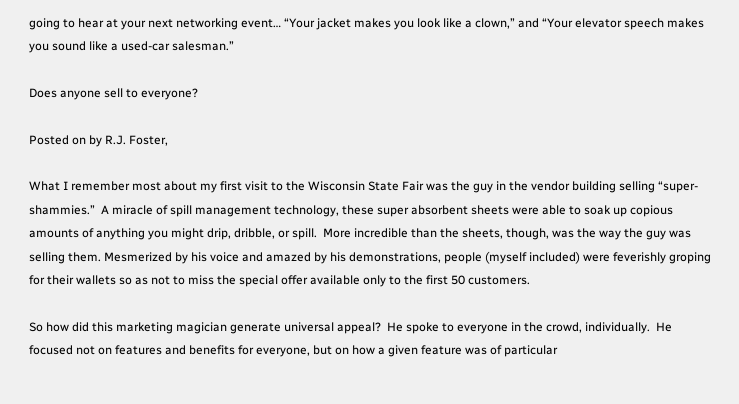going to hear at your next networking event… “Your jacket makes you look like a clown,” and “Your elevator speech makes you sound like a used-car salesman.”

Does anyone sell to everyone?

Posted on by R.J. Foster,

What I remember most about my first visit to the Wisconsin State Fair was the guy in the vendor building selling “super-shammies.”  A miracle of spill management technology, these super absorbent sheets were able to soak up copious amounts of anything you might drip, dribble, or spill.  More incredible than the sheets, though, was the way the guy was selling them. Mesmerized by his voice and amazed by his demonstrations, people (myself included) were feverishly groping for their wallets so as not to miss the special offer available only to the first 50 customers.

So how did this marketing magician generate universal appeal?  He spoke to everyone in the crowd, individually.  He focused not on features and benefits for everyone, but on how a given feature was of particular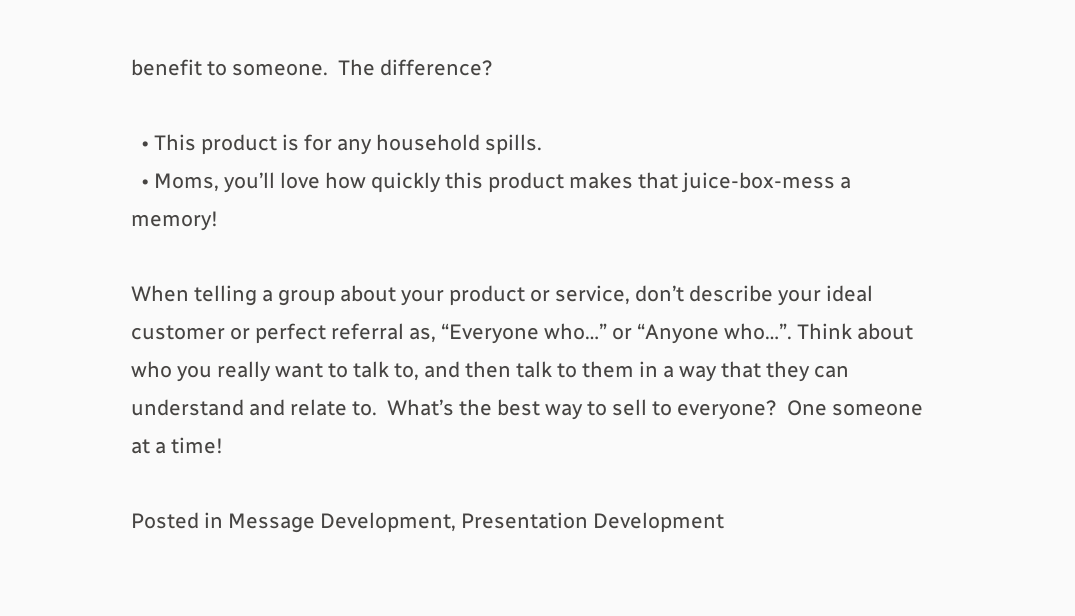benefit to someone.  The difference?

  • This product is for any household spills.
  • Moms, you’ll love how quickly this product makes that juice-box-mess a memory!

When telling a group about your product or service, don’t describe your ideal customer or perfect referral as, “Everyone who…” or “Anyone who…”. Think about who you really want to talk to, and then talk to them in a way that they can understand and relate to.  What’s the best way to sell to everyone?  One someone at a time!

Posted in Message Development, Presentation Development